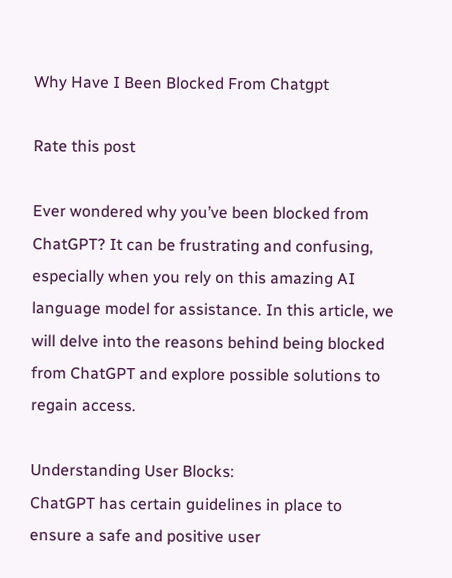Why Have I Been Blocked From Chatgpt

Rate this post

Ever wondered why you’ve been blocked from ChatGPT? It can be frustrating and confusing, especially when you rely on this amazing AI language model for assistance. In this article, we will delve into the reasons behind being blocked from ChatGPT and explore possible solutions to regain access.

Understanding User Blocks:
ChatGPT has certain guidelines in place to ensure a safe and positive user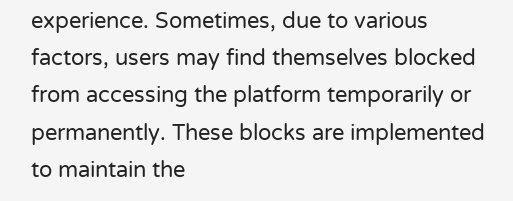experience. Sometimes, due to various factors, users may find themselves blocked from accessing the platform temporarily or permanently. These blocks are implemented to maintain the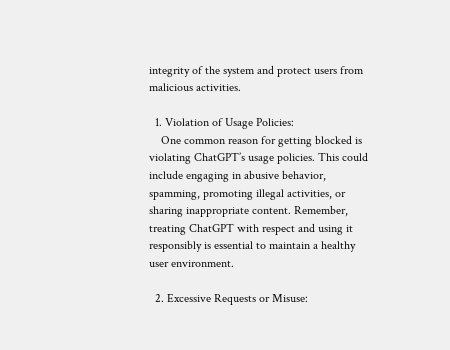integrity of the system and protect users from malicious activities.

  1. Violation of Usage Policies:
    One common reason for getting blocked is violating ChatGPT’s usage policies. This could include engaging in abusive behavior, spamming, promoting illegal activities, or sharing inappropriate content. Remember, treating ChatGPT with respect and using it responsibly is essential to maintain a healthy user environment.

  2. Excessive Requests or Misuse: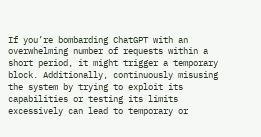If you’re bombarding ChatGPT with an overwhelming number of requests within a short period, it might trigger a temporary block. Additionally, continuously misusing the system by trying to exploit its capabilities or testing its limits excessively can lead to temporary or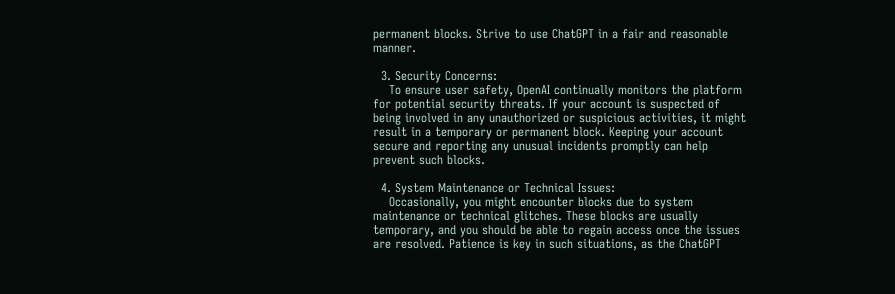permanent blocks. Strive to use ChatGPT in a fair and reasonable manner.

  3. Security Concerns:
    To ensure user safety, OpenAI continually monitors the platform for potential security threats. If your account is suspected of being involved in any unauthorized or suspicious activities, it might result in a temporary or permanent block. Keeping your account secure and reporting any unusual incidents promptly can help prevent such blocks.

  4. System Maintenance or Technical Issues:
    Occasionally, you might encounter blocks due to system maintenance or technical glitches. These blocks are usually temporary, and you should be able to regain access once the issues are resolved. Patience is key in such situations, as the ChatGPT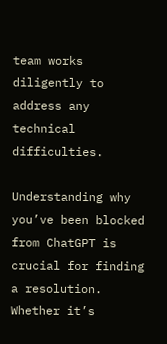team works diligently to address any technical difficulties.

Understanding why you’ve been blocked from ChatGPT is crucial for finding a resolution. Whether it’s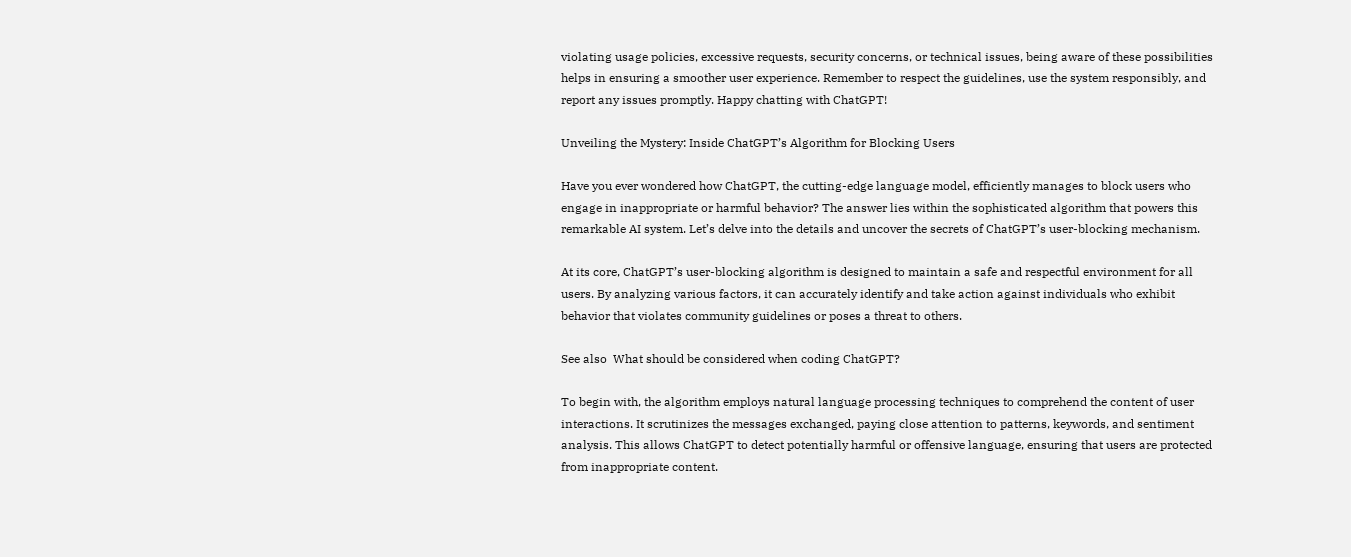violating usage policies, excessive requests, security concerns, or technical issues, being aware of these possibilities helps in ensuring a smoother user experience. Remember to respect the guidelines, use the system responsibly, and report any issues promptly. Happy chatting with ChatGPT!

Unveiling the Mystery: Inside ChatGPT’s Algorithm for Blocking Users

Have you ever wondered how ChatGPT, the cutting-edge language model, efficiently manages to block users who engage in inappropriate or harmful behavior? The answer lies within the sophisticated algorithm that powers this remarkable AI system. Let’s delve into the details and uncover the secrets of ChatGPT’s user-blocking mechanism.

At its core, ChatGPT’s user-blocking algorithm is designed to maintain a safe and respectful environment for all users. By analyzing various factors, it can accurately identify and take action against individuals who exhibit behavior that violates community guidelines or poses a threat to others.

See also  What should be considered when coding ChatGPT?

To begin with, the algorithm employs natural language processing techniques to comprehend the content of user interactions. It scrutinizes the messages exchanged, paying close attention to patterns, keywords, and sentiment analysis. This allows ChatGPT to detect potentially harmful or offensive language, ensuring that users are protected from inappropriate content.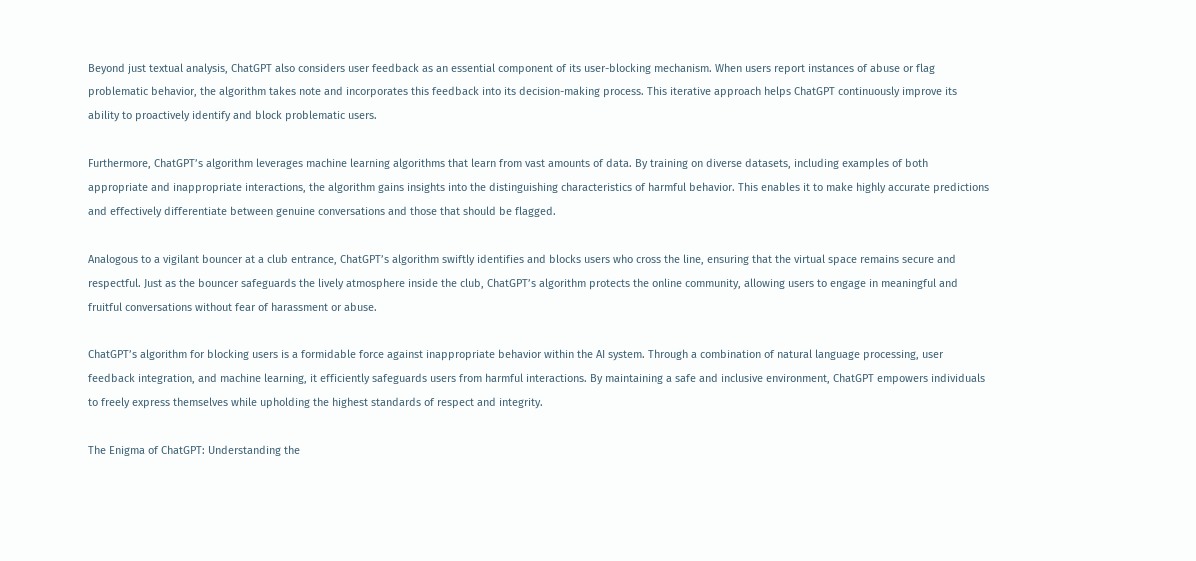Beyond just textual analysis, ChatGPT also considers user feedback as an essential component of its user-blocking mechanism. When users report instances of abuse or flag problematic behavior, the algorithm takes note and incorporates this feedback into its decision-making process. This iterative approach helps ChatGPT continuously improve its ability to proactively identify and block problematic users.

Furthermore, ChatGPT’s algorithm leverages machine learning algorithms that learn from vast amounts of data. By training on diverse datasets, including examples of both appropriate and inappropriate interactions, the algorithm gains insights into the distinguishing characteristics of harmful behavior. This enables it to make highly accurate predictions and effectively differentiate between genuine conversations and those that should be flagged.

Analogous to a vigilant bouncer at a club entrance, ChatGPT’s algorithm swiftly identifies and blocks users who cross the line, ensuring that the virtual space remains secure and respectful. Just as the bouncer safeguards the lively atmosphere inside the club, ChatGPT’s algorithm protects the online community, allowing users to engage in meaningful and fruitful conversations without fear of harassment or abuse.

ChatGPT’s algorithm for blocking users is a formidable force against inappropriate behavior within the AI system. Through a combination of natural language processing, user feedback integration, and machine learning, it efficiently safeguards users from harmful interactions. By maintaining a safe and inclusive environment, ChatGPT empowers individuals to freely express themselves while upholding the highest standards of respect and integrity.

The Enigma of ChatGPT: Understanding the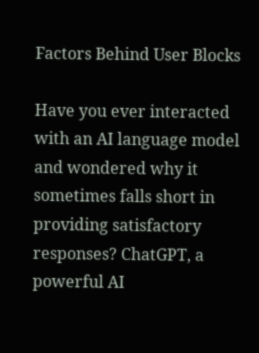Factors Behind User Blocks

Have you ever interacted with an AI language model and wondered why it sometimes falls short in providing satisfactory responses? ChatGPT, a powerful AI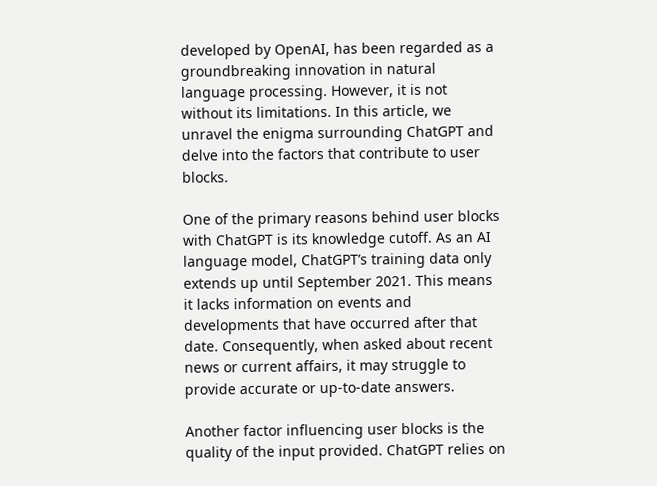developed by OpenAI, has been regarded as a groundbreaking innovation in natural language processing. However, it is not without its limitations. In this article, we unravel the enigma surrounding ChatGPT and delve into the factors that contribute to user blocks.

One of the primary reasons behind user blocks with ChatGPT is its knowledge cutoff. As an AI language model, ChatGPT’s training data only extends up until September 2021. This means it lacks information on events and developments that have occurred after that date. Consequently, when asked about recent news or current affairs, it may struggle to provide accurate or up-to-date answers.

Another factor influencing user blocks is the quality of the input provided. ChatGPT relies on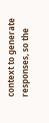context to generate responses, so the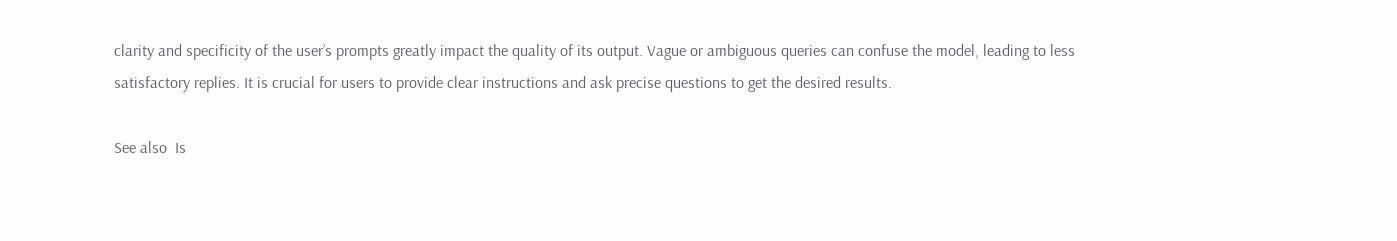clarity and specificity of the user’s prompts greatly impact the quality of its output. Vague or ambiguous queries can confuse the model, leading to less satisfactory replies. It is crucial for users to provide clear instructions and ask precise questions to get the desired results.

See also  Is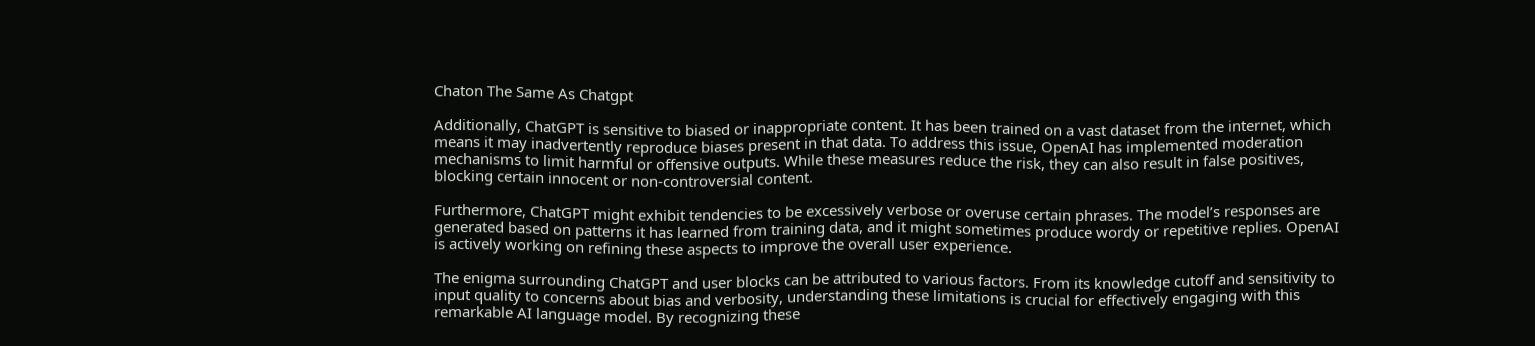Chaton The Same As Chatgpt

Additionally, ChatGPT is sensitive to biased or inappropriate content. It has been trained on a vast dataset from the internet, which means it may inadvertently reproduce biases present in that data. To address this issue, OpenAI has implemented moderation mechanisms to limit harmful or offensive outputs. While these measures reduce the risk, they can also result in false positives, blocking certain innocent or non-controversial content.

Furthermore, ChatGPT might exhibit tendencies to be excessively verbose or overuse certain phrases. The model’s responses are generated based on patterns it has learned from training data, and it might sometimes produce wordy or repetitive replies. OpenAI is actively working on refining these aspects to improve the overall user experience.

The enigma surrounding ChatGPT and user blocks can be attributed to various factors. From its knowledge cutoff and sensitivity to input quality to concerns about bias and verbosity, understanding these limitations is crucial for effectively engaging with this remarkable AI language model. By recognizing these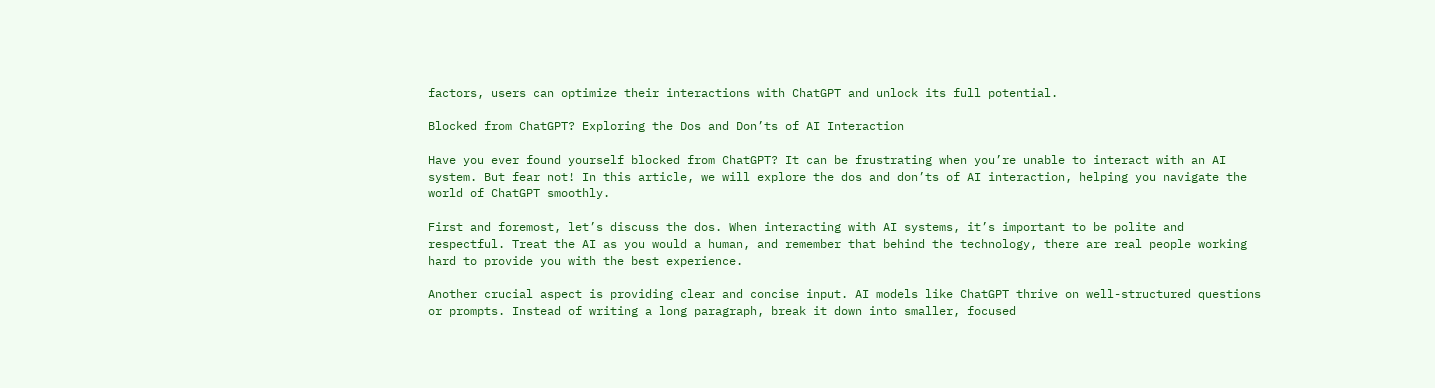factors, users can optimize their interactions with ChatGPT and unlock its full potential.

Blocked from ChatGPT? Exploring the Dos and Don’ts of AI Interaction

Have you ever found yourself blocked from ChatGPT? It can be frustrating when you’re unable to interact with an AI system. But fear not! In this article, we will explore the dos and don’ts of AI interaction, helping you navigate the world of ChatGPT smoothly.

First and foremost, let’s discuss the dos. When interacting with AI systems, it’s important to be polite and respectful. Treat the AI as you would a human, and remember that behind the technology, there are real people working hard to provide you with the best experience.

Another crucial aspect is providing clear and concise input. AI models like ChatGPT thrive on well-structured questions or prompts. Instead of writing a long paragraph, break it down into smaller, focused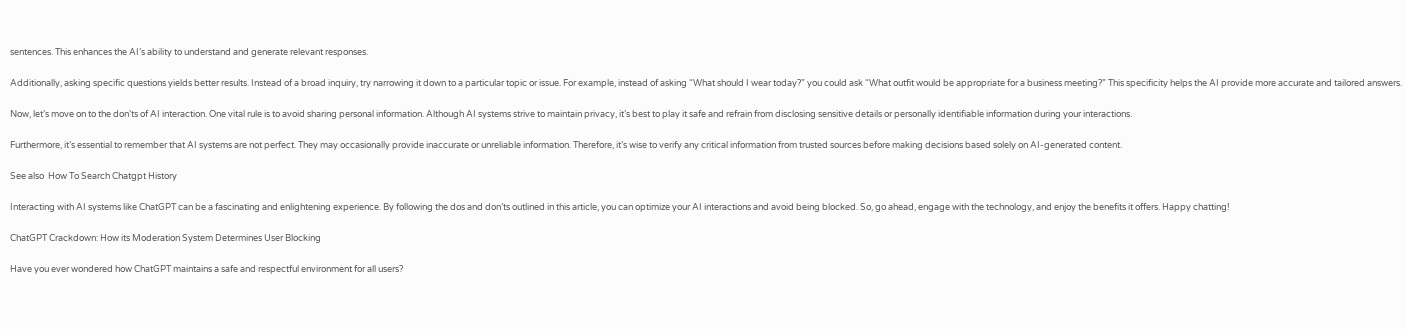sentences. This enhances the AI’s ability to understand and generate relevant responses.

Additionally, asking specific questions yields better results. Instead of a broad inquiry, try narrowing it down to a particular topic or issue. For example, instead of asking “What should I wear today?” you could ask “What outfit would be appropriate for a business meeting?” This specificity helps the AI provide more accurate and tailored answers.

Now, let’s move on to the don’ts of AI interaction. One vital rule is to avoid sharing personal information. Although AI systems strive to maintain privacy, it’s best to play it safe and refrain from disclosing sensitive details or personally identifiable information during your interactions.

Furthermore, it’s essential to remember that AI systems are not perfect. They may occasionally provide inaccurate or unreliable information. Therefore, it’s wise to verify any critical information from trusted sources before making decisions based solely on AI-generated content.

See also  How To Search Chatgpt History

Interacting with AI systems like ChatGPT can be a fascinating and enlightening experience. By following the dos and don’ts outlined in this article, you can optimize your AI interactions and avoid being blocked. So, go ahead, engage with the technology, and enjoy the benefits it offers. Happy chatting!

ChatGPT Crackdown: How its Moderation System Determines User Blocking

Have you ever wondered how ChatGPT maintains a safe and respectful environment for all users?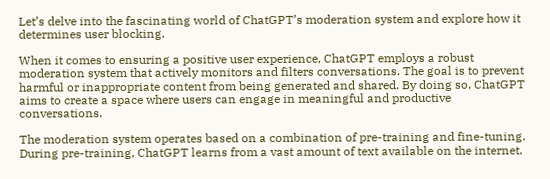Let’s delve into the fascinating world of ChatGPT’s moderation system and explore how it determines user blocking.

When it comes to ensuring a positive user experience, ChatGPT employs a robust moderation system that actively monitors and filters conversations. The goal is to prevent harmful or inappropriate content from being generated and shared. By doing so, ChatGPT aims to create a space where users can engage in meaningful and productive conversations.

The moderation system operates based on a combination of pre-training and fine-tuning. During pre-training, ChatGPT learns from a vast amount of text available on the internet.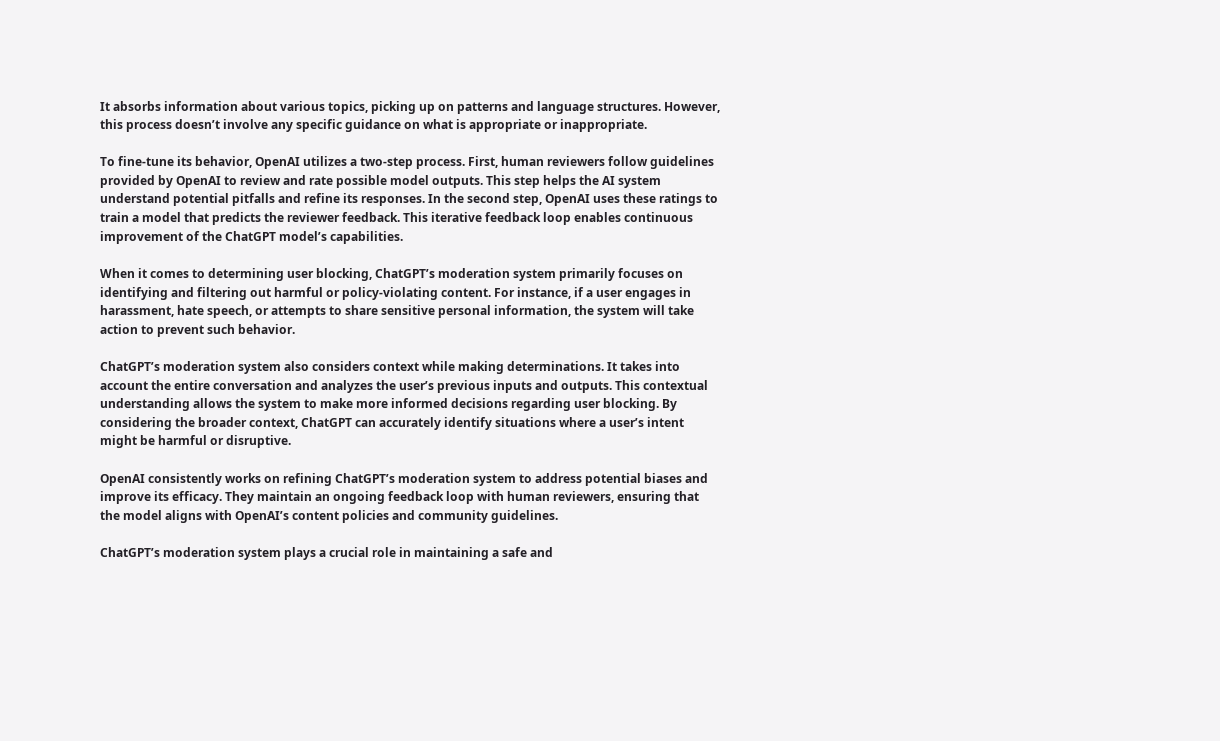It absorbs information about various topics, picking up on patterns and language structures. However, this process doesn’t involve any specific guidance on what is appropriate or inappropriate.

To fine-tune its behavior, OpenAI utilizes a two-step process. First, human reviewers follow guidelines provided by OpenAI to review and rate possible model outputs. This step helps the AI system understand potential pitfalls and refine its responses. In the second step, OpenAI uses these ratings to train a model that predicts the reviewer feedback. This iterative feedback loop enables continuous improvement of the ChatGPT model’s capabilities.

When it comes to determining user blocking, ChatGPT’s moderation system primarily focuses on identifying and filtering out harmful or policy-violating content. For instance, if a user engages in harassment, hate speech, or attempts to share sensitive personal information, the system will take action to prevent such behavior.

ChatGPT’s moderation system also considers context while making determinations. It takes into account the entire conversation and analyzes the user’s previous inputs and outputs. This contextual understanding allows the system to make more informed decisions regarding user blocking. By considering the broader context, ChatGPT can accurately identify situations where a user’s intent might be harmful or disruptive.

OpenAI consistently works on refining ChatGPT’s moderation system to address potential biases and improve its efficacy. They maintain an ongoing feedback loop with human reviewers, ensuring that the model aligns with OpenAI’s content policies and community guidelines.

ChatGPT’s moderation system plays a crucial role in maintaining a safe and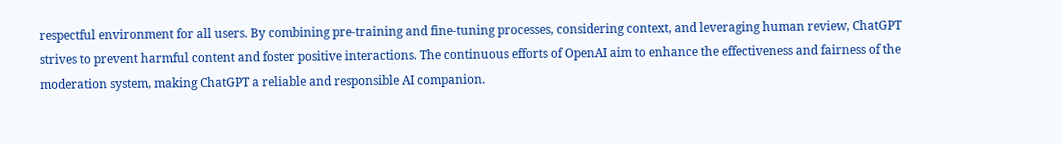respectful environment for all users. By combining pre-training and fine-tuning processes, considering context, and leveraging human review, ChatGPT strives to prevent harmful content and foster positive interactions. The continuous efforts of OpenAI aim to enhance the effectiveness and fairness of the moderation system, making ChatGPT a reliable and responsible AI companion.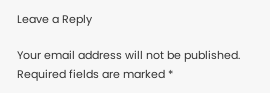Leave a Reply

Your email address will not be published. Required fields are marked *